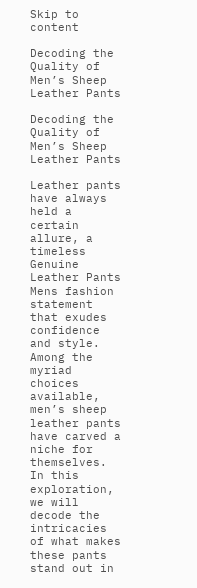Skip to content

Decoding the Quality of Men’s Sheep Leather Pants

Decoding the Quality of Men’s Sheep Leather Pants

Leather pants have always held a certain allure, a timeless Genuine Leather Pants Mens fashion statement that exudes confidence and style. Among the myriad choices available, men’s sheep leather pants have carved a niche for themselves. In this exploration, we will decode the intricacies of what makes these pants stand out in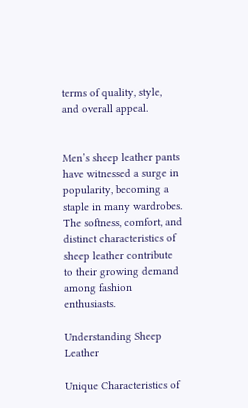terms of quality, style, and overall appeal.


Men’s sheep leather pants have witnessed a surge in popularity, becoming a staple in many wardrobes. The softness, comfort, and distinct characteristics of sheep leather contribute to their growing demand among fashion enthusiasts.

Understanding Sheep Leather

Unique Characteristics of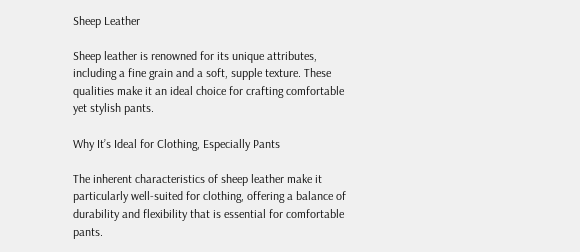Sheep Leather

Sheep leather is renowned for its unique attributes, including a fine grain and a soft, supple texture. These qualities make it an ideal choice for crafting comfortable yet stylish pants.

Why It’s Ideal for Clothing, Especially Pants

The inherent characteristics of sheep leather make it particularly well-suited for clothing, offering a balance of durability and flexibility that is essential for comfortable pants.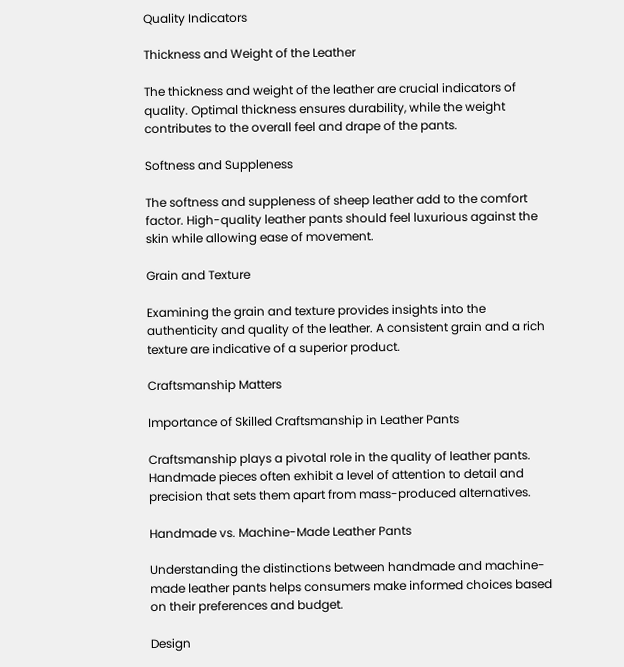Quality Indicators

Thickness and Weight of the Leather

The thickness and weight of the leather are crucial indicators of quality. Optimal thickness ensures durability, while the weight contributes to the overall feel and drape of the pants.

Softness and Suppleness

The softness and suppleness of sheep leather add to the comfort factor. High-quality leather pants should feel luxurious against the skin while allowing ease of movement.

Grain and Texture

Examining the grain and texture provides insights into the authenticity and quality of the leather. A consistent grain and a rich texture are indicative of a superior product.

Craftsmanship Matters

Importance of Skilled Craftsmanship in Leather Pants

Craftsmanship plays a pivotal role in the quality of leather pants. Handmade pieces often exhibit a level of attention to detail and precision that sets them apart from mass-produced alternatives.

Handmade vs. Machine-Made Leather Pants

Understanding the distinctions between handmade and machine-made leather pants helps consumers make informed choices based on their preferences and budget.

Design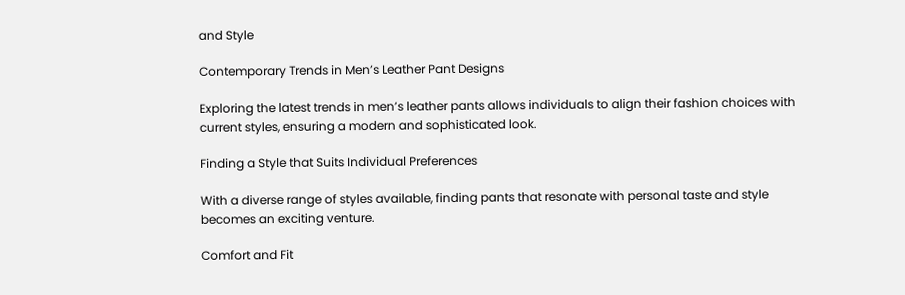and Style

Contemporary Trends in Men’s Leather Pant Designs

Exploring the latest trends in men’s leather pants allows individuals to align their fashion choices with current styles, ensuring a modern and sophisticated look.

Finding a Style that Suits Individual Preferences

With a diverse range of styles available, finding pants that resonate with personal taste and style becomes an exciting venture.

Comfort and Fit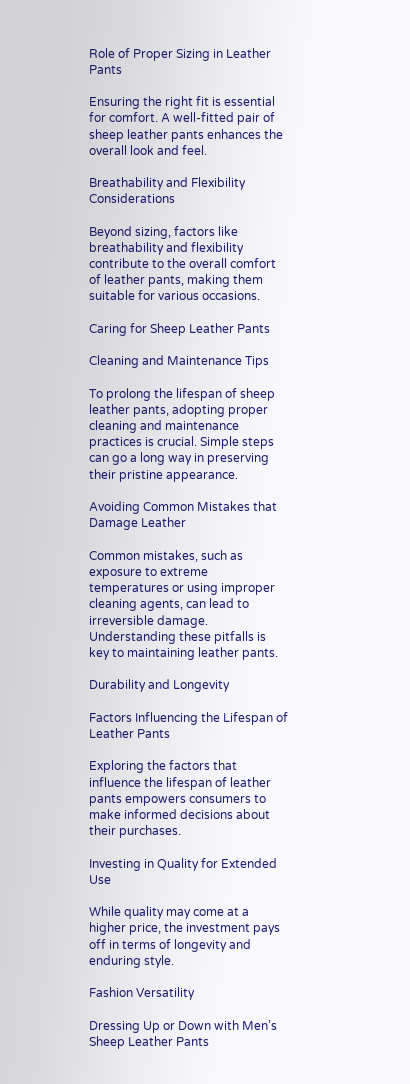Role of Proper Sizing in Leather Pants

Ensuring the right fit is essential for comfort. A well-fitted pair of sheep leather pants enhances the overall look and feel.

Breathability and Flexibility Considerations

Beyond sizing, factors like breathability and flexibility contribute to the overall comfort of leather pants, making them suitable for various occasions.

Caring for Sheep Leather Pants

Cleaning and Maintenance Tips

To prolong the lifespan of sheep leather pants, adopting proper cleaning and maintenance practices is crucial. Simple steps can go a long way in preserving their pristine appearance.

Avoiding Common Mistakes that Damage Leather

Common mistakes, such as exposure to extreme temperatures or using improper cleaning agents, can lead to irreversible damage. Understanding these pitfalls is key to maintaining leather pants.

Durability and Longevity

Factors Influencing the Lifespan of Leather Pants

Exploring the factors that influence the lifespan of leather pants empowers consumers to make informed decisions about their purchases.

Investing in Quality for Extended Use

While quality may come at a higher price, the investment pays off in terms of longevity and enduring style.

Fashion Versatility

Dressing Up or Down with Men’s Sheep Leather Pants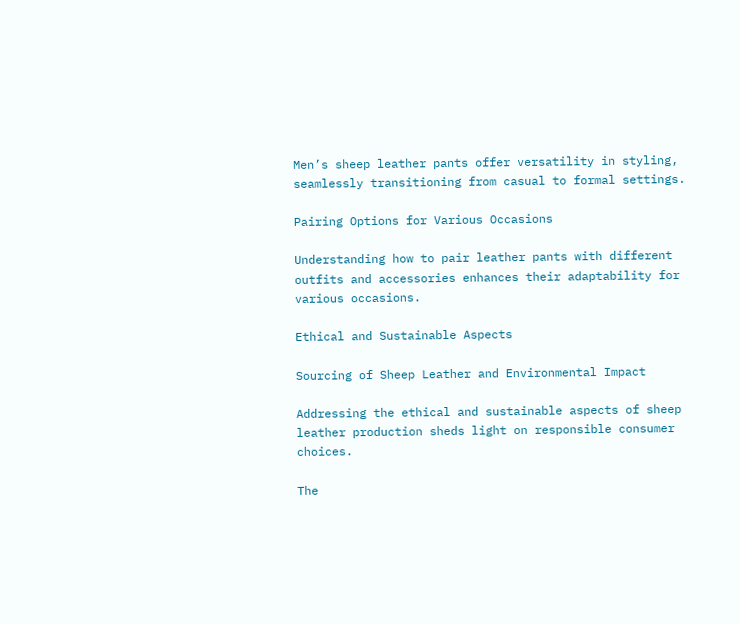Men’s sheep leather pants offer versatility in styling, seamlessly transitioning from casual to formal settings.

Pairing Options for Various Occasions

Understanding how to pair leather pants with different outfits and accessories enhances their adaptability for various occasions.

Ethical and Sustainable Aspects

Sourcing of Sheep Leather and Environmental Impact

Addressing the ethical and sustainable aspects of sheep leather production sheds light on responsible consumer choices.

The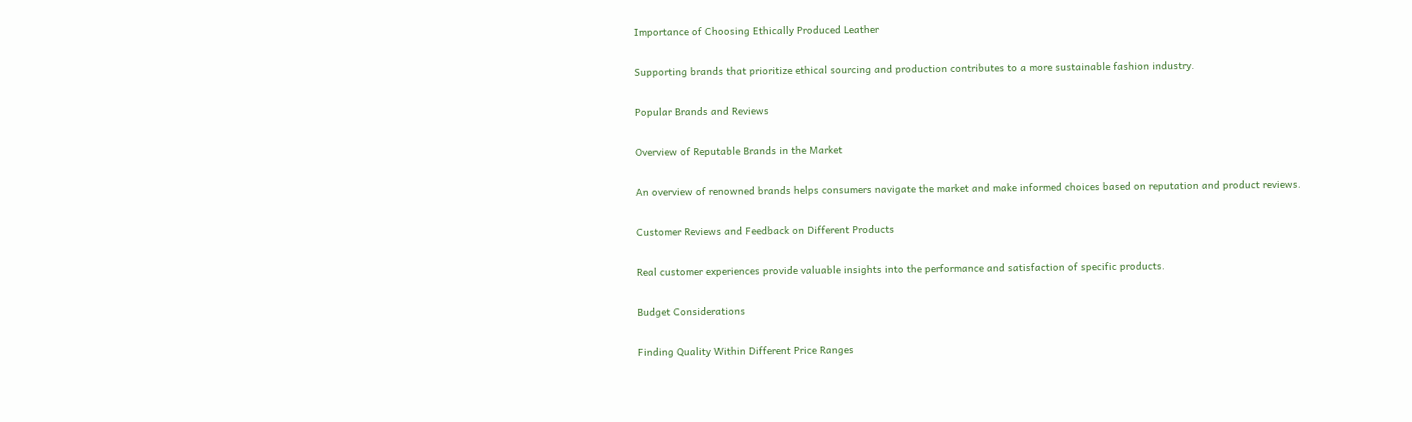Importance of Choosing Ethically Produced Leather

Supporting brands that prioritize ethical sourcing and production contributes to a more sustainable fashion industry.

Popular Brands and Reviews

Overview of Reputable Brands in the Market

An overview of renowned brands helps consumers navigate the market and make informed choices based on reputation and product reviews.

Customer Reviews and Feedback on Different Products

Real customer experiences provide valuable insights into the performance and satisfaction of specific products.

Budget Considerations

Finding Quality Within Different Price Ranges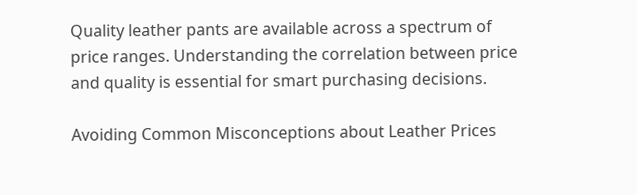Quality leather pants are available across a spectrum of price ranges. Understanding the correlation between price and quality is essential for smart purchasing decisions.

Avoiding Common Misconceptions about Leather Prices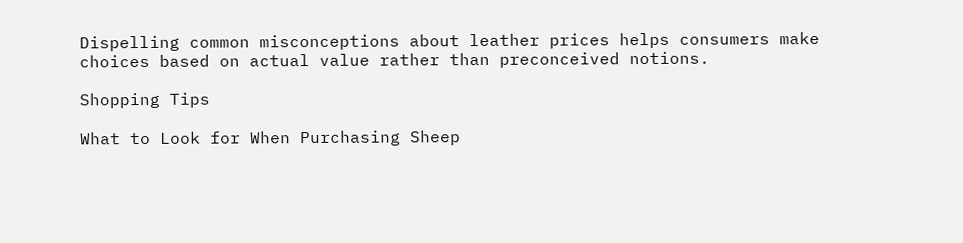Dispelling common misconceptions about leather prices helps consumers make choices based on actual value rather than preconceived notions.

Shopping Tips

What to Look for When Purchasing Sheep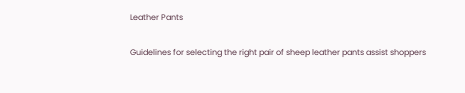Leather Pants

Guidelines for selecting the right pair of sheep leather pants assist shoppers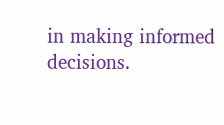in making informed decisions.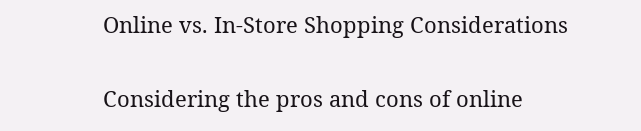Online vs. In-Store Shopping Considerations

Considering the pros and cons of online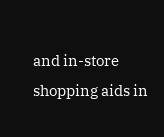and in-store shopping aids in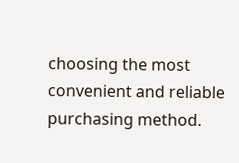choosing the most convenient and reliable purchasing method.